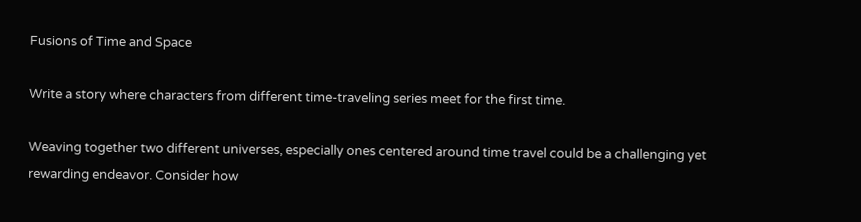Fusions of Time and Space

Write a story where characters from different time-traveling series meet for the first time.

Weaving together two different universes, especially ones centered around time travel could be a challenging yet rewarding endeavor. Consider how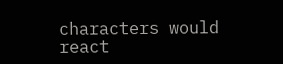characters would react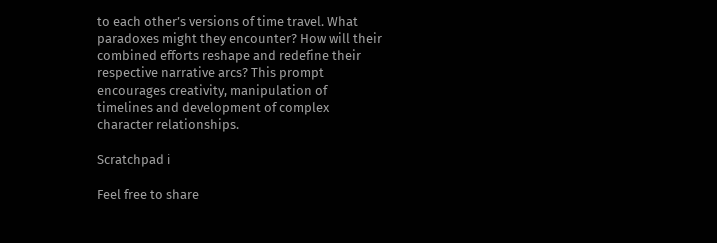to each other’s versions of time travel. What paradoxes might they encounter? How will their combined efforts reshape and redefine their respective narrative arcs? This prompt encourages creativity, manipulation of timelines and development of complex character relationships.

Scratchpad ℹ

Feel free to share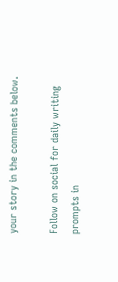your story in the comments below.

Follow on social for daily writing prompts in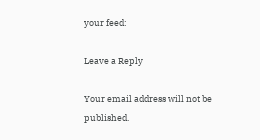your feed:

Leave a Reply

Your email address will not be published.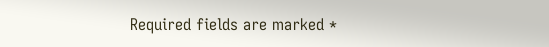Required fields are marked *